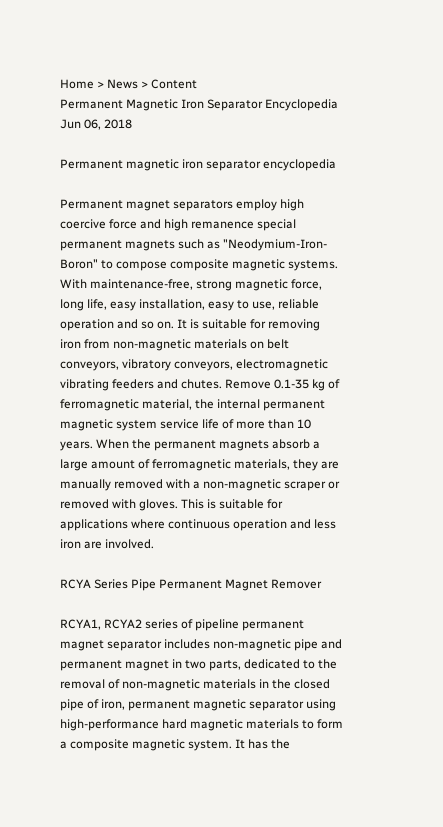Home > News > Content
Permanent Magnetic Iron Separator Encyclopedia
Jun 06, 2018

Permanent magnetic iron separator encyclopedia

Permanent magnet separators employ high coercive force and high remanence special permanent magnets such as "Neodymium-Iron-Boron" to compose composite magnetic systems. With maintenance-free, strong magnetic force, long life, easy installation, easy to use, reliable operation and so on. It is suitable for removing iron from non-magnetic materials on belt conveyors, vibratory conveyors, electromagnetic vibrating feeders and chutes. Remove 0.1-35 kg of ferromagnetic material, the internal permanent magnetic system service life of more than 10 years. When the permanent magnets absorb a large amount of ferromagnetic materials, they are manually removed with a non-magnetic scraper or removed with gloves. This is suitable for applications where continuous operation and less iron are involved.

RCYA Series Pipe Permanent Magnet Remover

RCYA1, RCYA2 series of pipeline permanent magnet separator includes non-magnetic pipe and permanent magnet in two parts, dedicated to the removal of non-magnetic materials in the closed pipe of iron, permanent magnetic separator using high-performance hard magnetic materials to form a composite magnetic system. It has the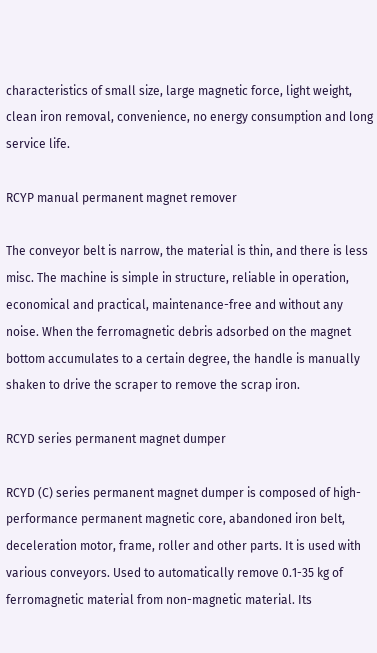characteristics of small size, large magnetic force, light weight, clean iron removal, convenience, no energy consumption and long service life.

RCYP manual permanent magnet remover

The conveyor belt is narrow, the material is thin, and there is less misc. The machine is simple in structure, reliable in operation, economical and practical, maintenance-free and without any noise. When the ferromagnetic debris adsorbed on the magnet bottom accumulates to a certain degree, the handle is manually shaken to drive the scraper to remove the scrap iron.

RCYD series permanent magnet dumper

RCYD (C) series permanent magnet dumper is composed of high-performance permanent magnetic core, abandoned iron belt, deceleration motor, frame, roller and other parts. It is used with various conveyors. Used to automatically remove 0.1-35 kg of ferromagnetic material from non-magnetic material. Its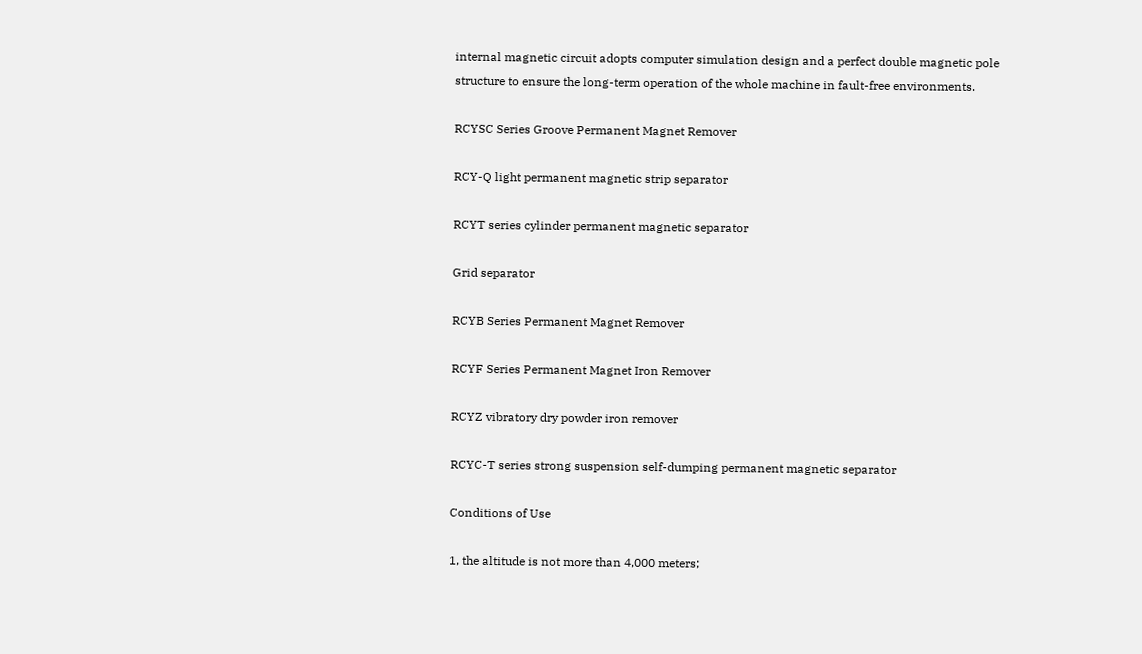internal magnetic circuit adopts computer simulation design and a perfect double magnetic pole structure to ensure the long-term operation of the whole machine in fault-free environments.

RCYSC Series Groove Permanent Magnet Remover

RCY-Q light permanent magnetic strip separator

RCYT series cylinder permanent magnetic separator

Grid separator

RCYB Series Permanent Magnet Remover

RCYF Series Permanent Magnet Iron Remover

RCYZ vibratory dry powder iron remover

RCYC-T series strong suspension self-dumping permanent magnetic separator

Conditions of Use

1, the altitude is not more than 4,000 meters;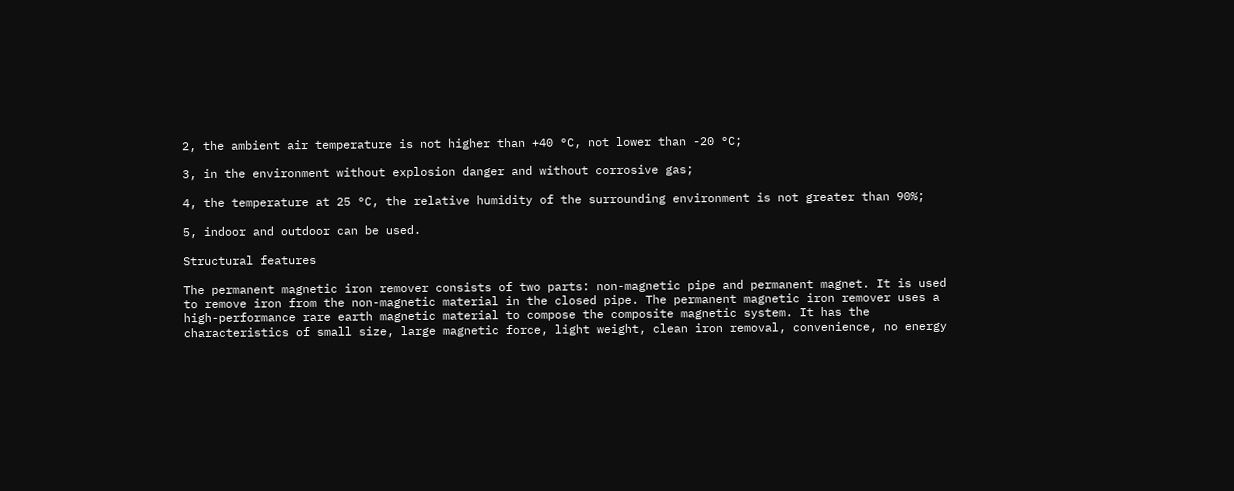2, the ambient air temperature is not higher than +40 °C, not lower than -20 °C;

3, in the environment without explosion danger and without corrosive gas;

4, the temperature at 25 °C, the relative humidity of the surrounding environment is not greater than 90%;

5, indoor and outdoor can be used.

Structural features

The permanent magnetic iron remover consists of two parts: non-magnetic pipe and permanent magnet. It is used to remove iron from the non-magnetic material in the closed pipe. The permanent magnetic iron remover uses a high-performance rare earth magnetic material to compose the composite magnetic system. It has the characteristics of small size, large magnetic force, light weight, clean iron removal, convenience, no energy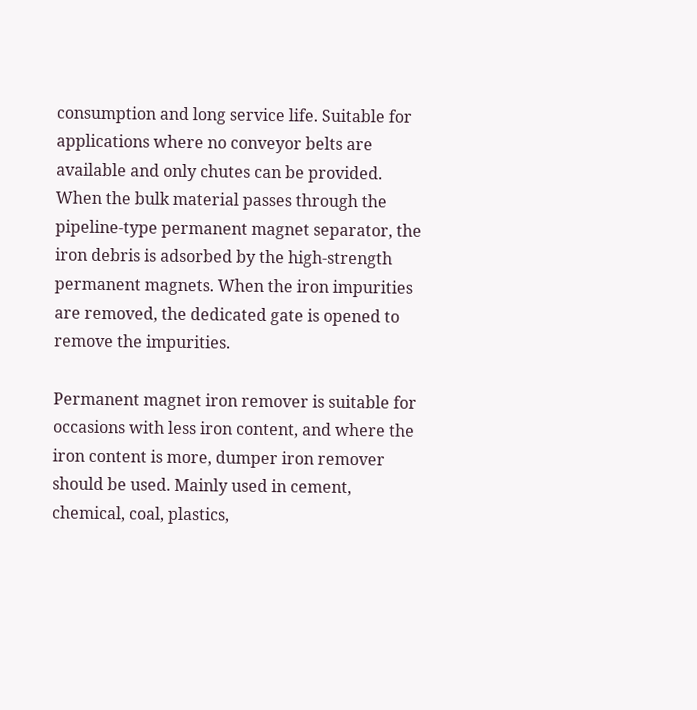consumption and long service life. Suitable for applications where no conveyor belts are available and only chutes can be provided. When the bulk material passes through the pipeline-type permanent magnet separator, the iron debris is adsorbed by the high-strength permanent magnets. When the iron impurities are removed, the dedicated gate is opened to remove the impurities.

Permanent magnet iron remover is suitable for occasions with less iron content, and where the iron content is more, dumper iron remover should be used. Mainly used in cement, chemical, coal, plastics,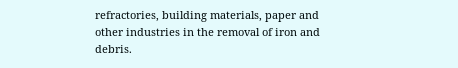refractories, building materials, paper and other industries in the removal of iron and debris.